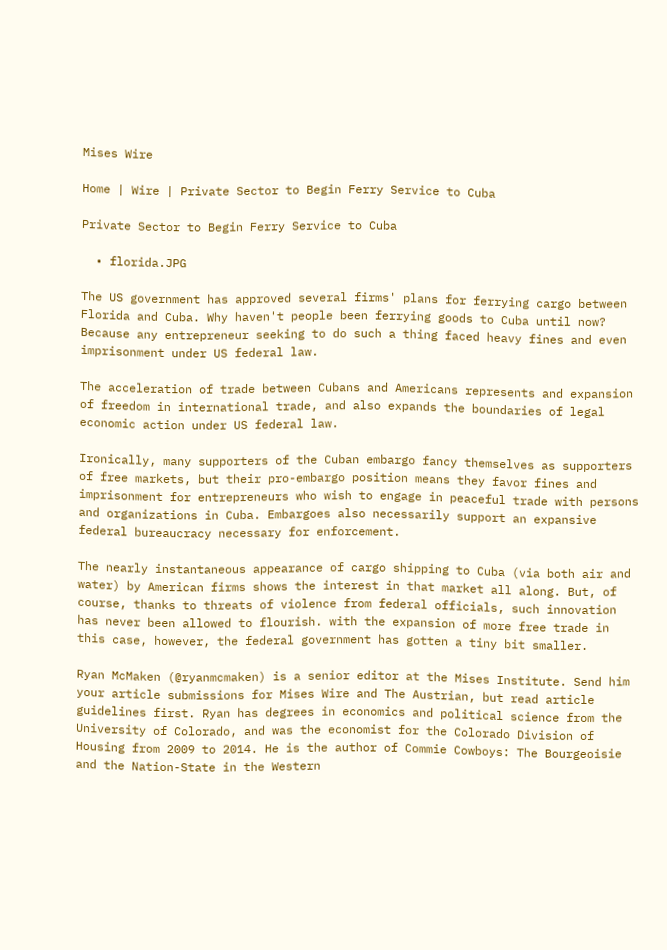Mises Wire

Home | Wire | Private Sector to Begin Ferry Service to Cuba

Private Sector to Begin Ferry Service to Cuba

  • florida.JPG

The US government has approved several firms' plans for ferrying cargo between Florida and Cuba. Why haven't people been ferrying goods to Cuba until now? Because any entrepreneur seeking to do such a thing faced heavy fines and even imprisonment under US federal law.

The acceleration of trade between Cubans and Americans represents and expansion of freedom in international trade, and also expands the boundaries of legal economic action under US federal law.

Ironically, many supporters of the Cuban embargo fancy themselves as supporters of free markets, but their pro-embargo position means they favor fines and imprisonment for entrepreneurs who wish to engage in peaceful trade with persons and organizations in Cuba. Embargoes also necessarily support an expansive federal bureaucracy necessary for enforcement.

The nearly instantaneous appearance of cargo shipping to Cuba (via both air and water) by American firms shows the interest in that market all along. But, of course, thanks to threats of violence from federal officials, such innovation has never been allowed to flourish. with the expansion of more free trade in this case, however, the federal government has gotten a tiny bit smaller.

Ryan McMaken (@ryanmcmaken) is a senior editor at the Mises Institute. Send him your article submissions for Mises Wire and The Austrian, but read article guidelines first. Ryan has degrees in economics and political science from the University of Colorado, and was the economist for the Colorado Division of Housing from 2009 to 2014. He is the author of Commie Cowboys: The Bourgeoisie and the Nation-State in the Western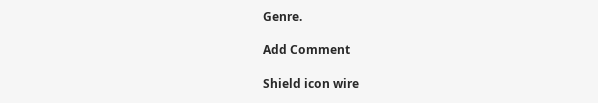Genre.

Add Comment

Shield icon wire